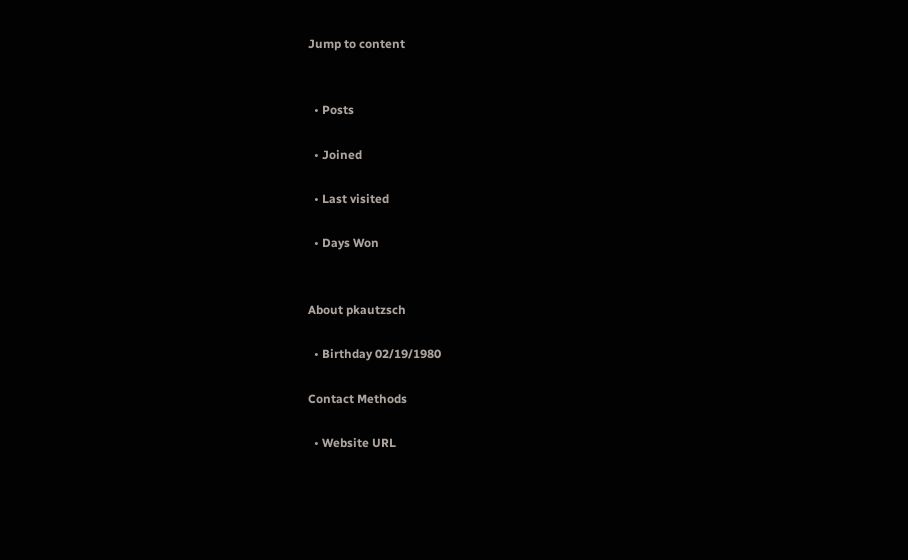Jump to content


  • Posts

  • Joined

  • Last visited

  • Days Won


About pkautzsch

  • Birthday 02/19/1980

Contact Methods

  • Website URL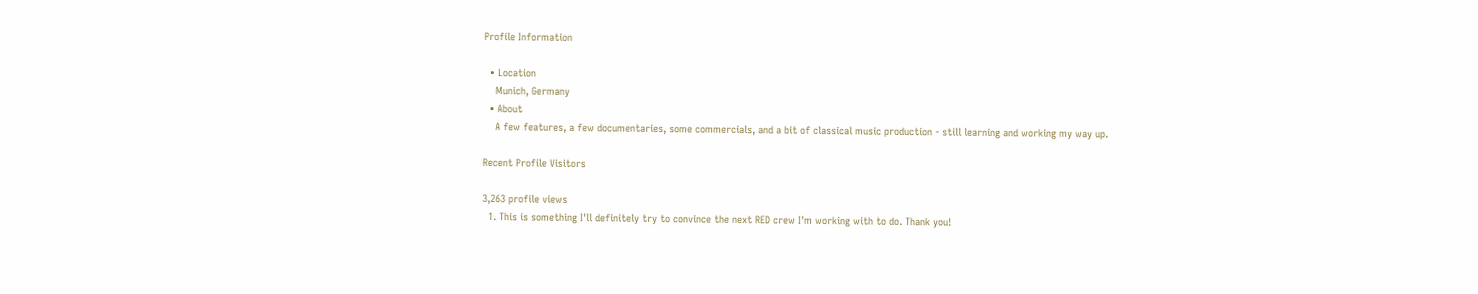Profile Information

  • Location
    Munich, Germany
  • About
    A few features, a few documentaries, some commercials, and a bit of classical music production - still learning and working my way up.

Recent Profile Visitors

3,263 profile views
  1. This is something I'll definitely try to convince the next RED crew I'm working with to do. Thank you!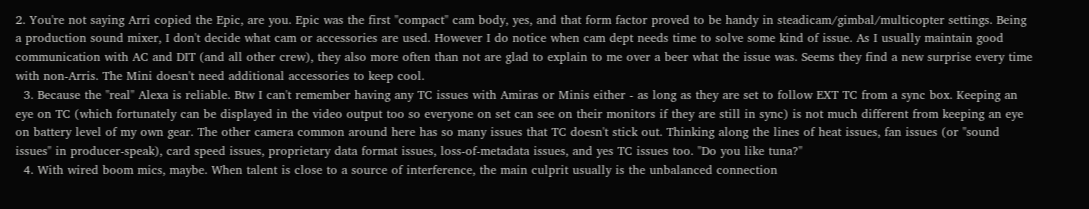2. You're not saying Arri copied the Epic, are you. Epic was the first "compact" cam body, yes, and that form factor proved to be handy in steadicam/gimbal/multicopter settings. Being a production sound mixer, I don't decide what cam or accessories are used. However I do notice when cam dept needs time to solve some kind of issue. As I usually maintain good communication with AC and DIT (and all other crew), they also more often than not are glad to explain to me over a beer what the issue was. Seems they find a new surprise every time with non-Arris. The Mini doesn't need additional accessories to keep cool.
  3. Because the "real" Alexa is reliable. Btw I can't remember having any TC issues with Amiras or Minis either - as long as they are set to follow EXT TC from a sync box. Keeping an eye on TC (which fortunately can be displayed in the video output too so everyone on set can see on their monitors if they are still in sync) is not much different from keeping an eye on battery level of my own gear. The other camera common around here has so many issues that TC doesn't stick out. Thinking along the lines of heat issues, fan issues (or "sound issues" in producer-speak), card speed issues, proprietary data format issues, loss-of-metadata issues, and yes TC issues too. "Do you like tuna?"
  4. With wired boom mics, maybe. When talent is close to a source of interference, the main culprit usually is the unbalanced connection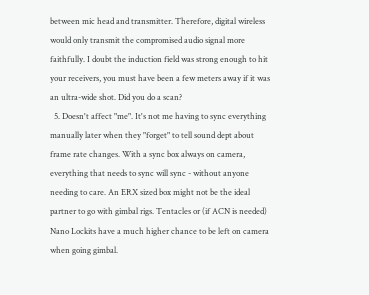between mic head and transmitter. Therefore, digital wireless would only transmit the compromised audio signal more faithfully. I doubt the induction field was strong enough to hit your receivers, you must have been a few meters away if it was an ultra-wide shot. Did you do a scan?
  5. Doesn't affect "me". It's not me having to sync everything manually later when they "forget" to tell sound dept about frame rate changes. With a sync box always on camera, everything that needs to sync will sync - without anyone needing to care. An ERX sized box might not be the ideal partner to go with gimbal rigs. Tentacles or (if ACN is needed) Nano Lockits have a much higher chance to be left on camera when going gimbal.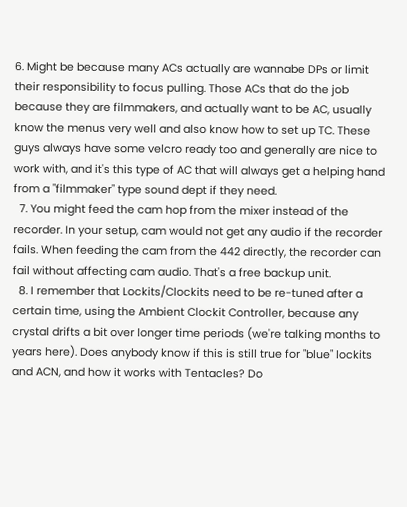6. Might be because many ACs actually are wannabe DPs or limit their responsibility to focus pulling. Those ACs that do the job because they are filmmakers, and actually want to be AC, usually know the menus very well and also know how to set up TC. These guys always have some velcro ready too and generally are nice to work with, and it's this type of AC that will always get a helping hand from a "filmmaker" type sound dept if they need.
  7. You might feed the cam hop from the mixer instead of the recorder. In your setup, cam would not get any audio if the recorder fails. When feeding the cam from the 442 directly, the recorder can fail without affecting cam audio. That's a free backup unit.
  8. I remember that Lockits/Clockits need to be re-tuned after a certain time, using the Ambient Clockit Controller, because any crystal drifts a bit over longer time periods (we're talking months to years here). Does anybody know if this is still true for "blue" lockits and ACN, and how it works with Tentacles? Do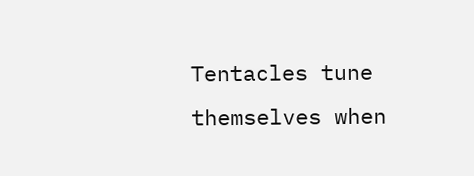Tentacles tune themselves when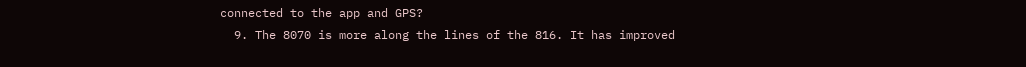connected to the app and GPS?
  9. The 8070 is more along the lines of the 816. It has improved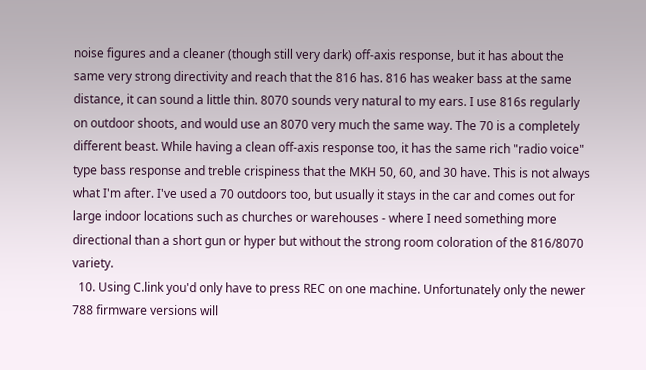noise figures and a cleaner (though still very dark) off-axis response, but it has about the same very strong directivity and reach that the 816 has. 816 has weaker bass at the same distance, it can sound a little thin. 8070 sounds very natural to my ears. I use 816s regularly on outdoor shoots, and would use an 8070 very much the same way. The 70 is a completely different beast. While having a clean off-axis response too, it has the same rich "radio voice" type bass response and treble crispiness that the MKH 50, 60, and 30 have. This is not always what I'm after. I've used a 70 outdoors too, but usually it stays in the car and comes out for large indoor locations such as churches or warehouses - where I need something more directional than a short gun or hyper but without the strong room coloration of the 816/8070 variety.
  10. Using C.link you'd only have to press REC on one machine. Unfortunately only the newer 788 firmware versions will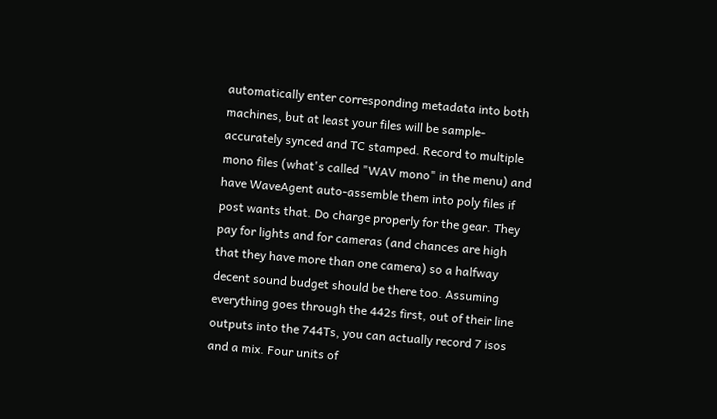automatically enter corresponding metadata into both machines, but at least your files will be sample-accurately synced and TC stamped. Record to multiple mono files (what's called "WAV mono" in the menu) and have WaveAgent auto-assemble them into poly files if post wants that. Do charge properly for the gear. They pay for lights and for cameras (and chances are high that they have more than one camera) so a halfway decent sound budget should be there too. Assuming everything goes through the 442s first, out of their line outputs into the 744Ts, you can actually record 7 isos and a mix. Four units of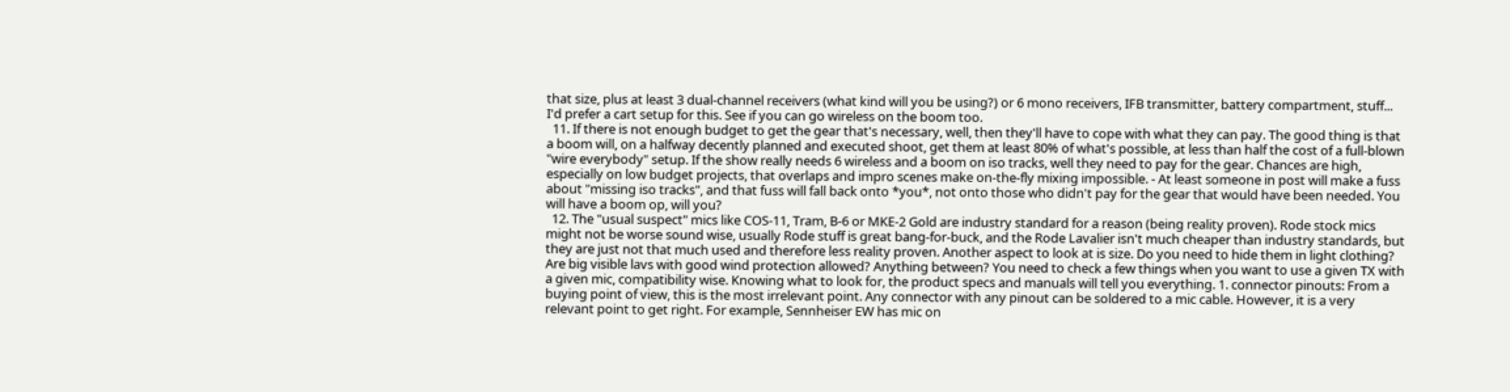that size, plus at least 3 dual-channel receivers (what kind will you be using?) or 6 mono receivers, IFB transmitter, battery compartment, stuff... I'd prefer a cart setup for this. See if you can go wireless on the boom too.
  11. If there is not enough budget to get the gear that's necessary, well, then they'll have to cope with what they can pay. The good thing is that a boom will, on a halfway decently planned and executed shoot, get them at least 80% of what's possible, at less than half the cost of a full-blown "wire everybody" setup. If the show really needs 6 wireless and a boom on iso tracks, well they need to pay for the gear. Chances are high, especially on low budget projects, that overlaps and impro scenes make on-the-fly mixing impossible. - At least someone in post will make a fuss about "missing iso tracks", and that fuss will fall back onto *you*, not onto those who didn't pay for the gear that would have been needed. You will have a boom op, will you?
  12. The "usual suspect" mics like COS-11, Tram, B-6 or MKE-2 Gold are industry standard for a reason (being reality proven). Rode stock mics might not be worse sound wise, usually Rode stuff is great bang-for-buck, and the Rode Lavalier isn't much cheaper than industry standards, but they are just not that much used and therefore less reality proven. Another aspect to look at is size. Do you need to hide them in light clothing? Are big visible lavs with good wind protection allowed? Anything between? You need to check a few things when you want to use a given TX with a given mic, compatibility wise. Knowing what to look for, the product specs and manuals will tell you everything. 1. connector pinouts: From a buying point of view, this is the most irrelevant point. Any connector with any pinout can be soldered to a mic cable. However, it is a very relevant point to get right. For example, Sennheiser EW has mic on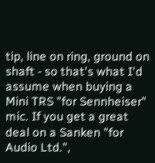tip, line on ring, ground on shaft - so that's what I'd assume when buying a Mini TRS "for Sennheiser" mic. If you get a great deal on a Sanken "for Audio Ltd.",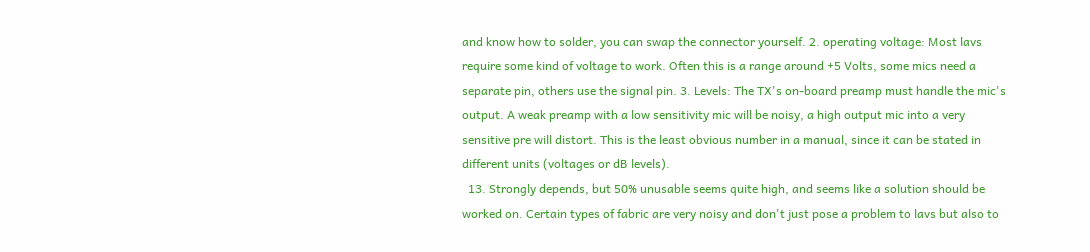and know how to solder, you can swap the connector yourself. 2. operating voltage: Most lavs require some kind of voltage to work. Often this is a range around +5 Volts, some mics need a separate pin, others use the signal pin. 3. Levels: The TX's on-board preamp must handle the mic's output. A weak preamp with a low sensitivity mic will be noisy, a high output mic into a very sensitive pre will distort. This is the least obvious number in a manual, since it can be stated in different units (voltages or dB levels).
  13. Strongly depends, but 50% unusable seems quite high, and seems like a solution should be worked on. Certain types of fabric are very noisy and don't just pose a problem to lavs but also to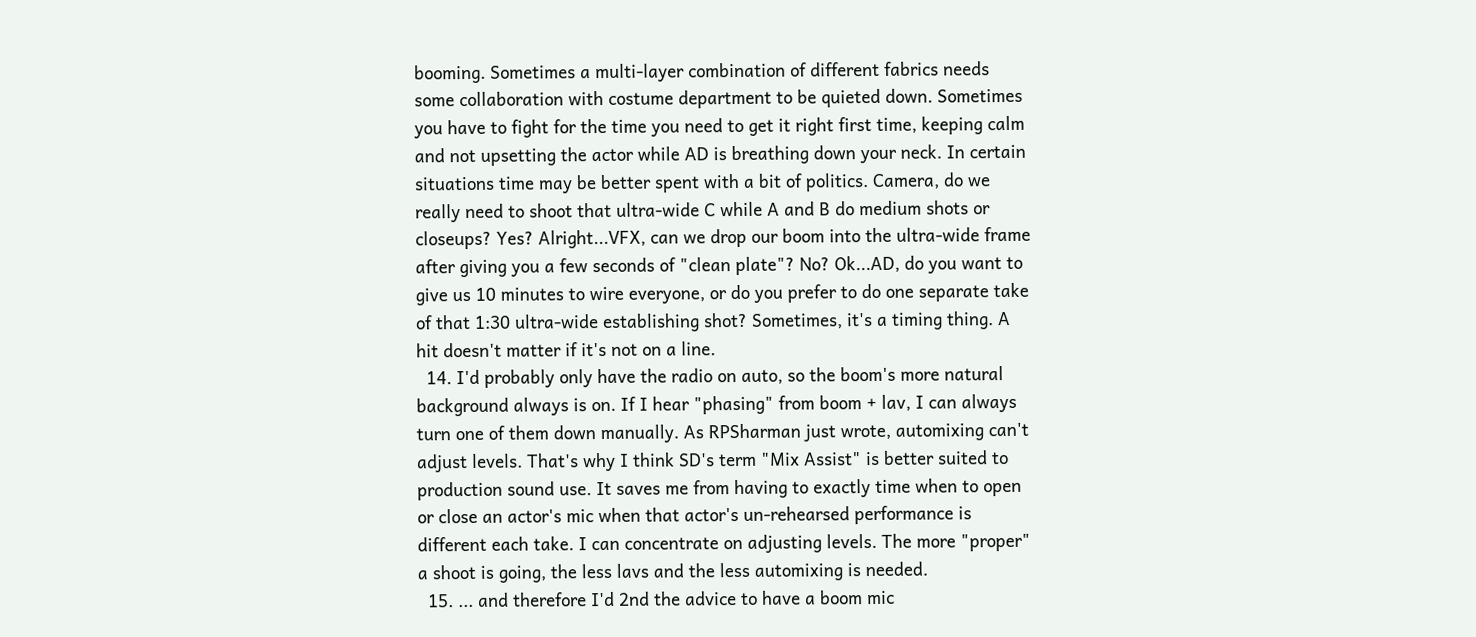booming. Sometimes a multi-layer combination of different fabrics needs some collaboration with costume department to be quieted down. Sometimes you have to fight for the time you need to get it right first time, keeping calm and not upsetting the actor while AD is breathing down your neck. In certain situations time may be better spent with a bit of politics. Camera, do we really need to shoot that ultra-wide C while A and B do medium shots or closeups? Yes? Alright...VFX, can we drop our boom into the ultra-wide frame after giving you a few seconds of "clean plate"? No? Ok...AD, do you want to give us 10 minutes to wire everyone, or do you prefer to do one separate take of that 1:30 ultra-wide establishing shot? Sometimes, it's a timing thing. A hit doesn't matter if it's not on a line.
  14. I'd probably only have the radio on auto, so the boom's more natural background always is on. If I hear "phasing" from boom + lav, I can always turn one of them down manually. As RPSharman just wrote, automixing can't adjust levels. That's why I think SD's term "Mix Assist" is better suited to production sound use. It saves me from having to exactly time when to open or close an actor's mic when that actor's un-rehearsed performance is different each take. I can concentrate on adjusting levels. The more "proper" a shoot is going, the less lavs and the less automixing is needed.
  15. ... and therefore I'd 2nd the advice to have a boom mic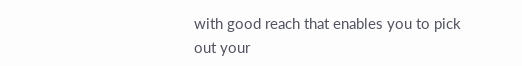with good reach that enables you to pick out your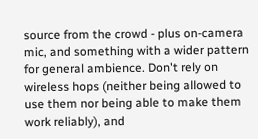source from the crowd - plus on-camera mic, and something with a wider pattern for general ambience. Don't rely on wireless hops (neither being allowed to use them nor being able to make them work reliably), and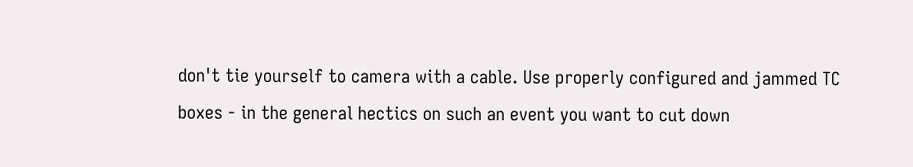don't tie yourself to camera with a cable. Use properly configured and jammed TC boxes - in the general hectics on such an event you want to cut down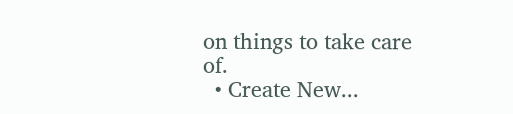on things to take care of.
  • Create New...